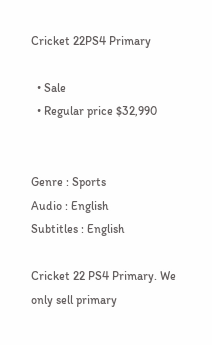Cricket 22PS4 Primary

  • Sale
  • Regular price $32,990


Genre : Sports
Audio : English
Subtitles : English

Cricket 22 PS4 Primary. We only sell primary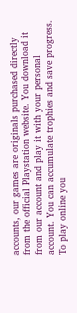accounts, our games are originals purchased directly from the official Playstation website. You download it from our account and play it with your personal account. You can accumulate trophies and save progress. To play online you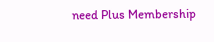need Plus Membership